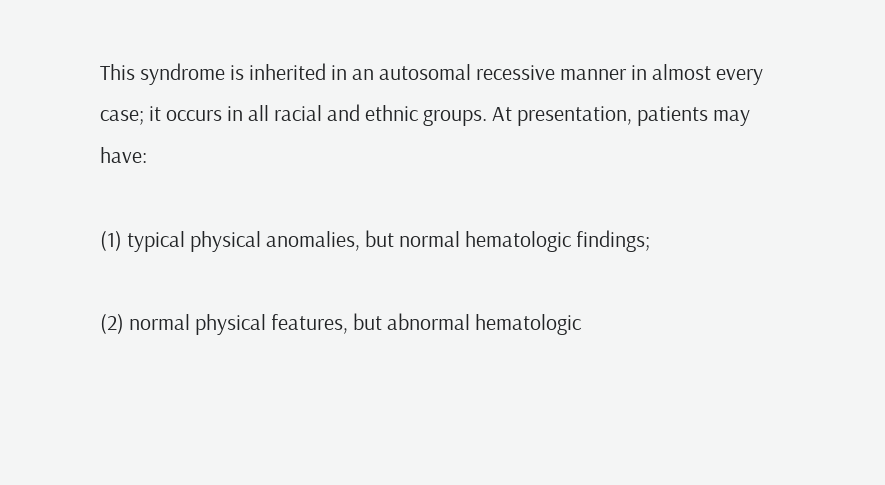This syndrome is inherited in an autosomal recessive manner in almost every case; it occurs in all racial and ethnic groups. At presentation, patients may have:

(1) typical physical anomalies, but normal hematologic findings;

(2) normal physical features, but abnormal hematologic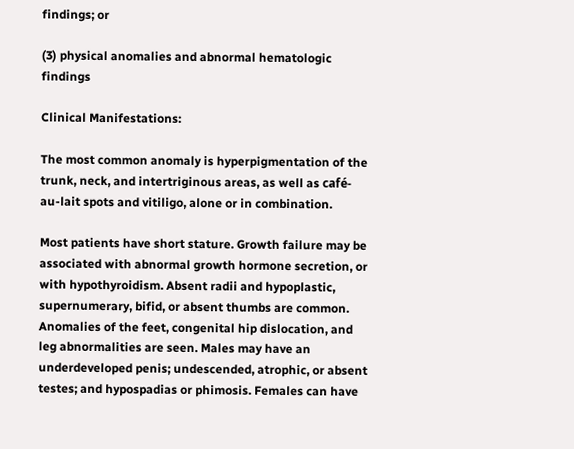findings; or

(3) physical anomalies and abnormal hematologic findings

Clinical Manifestations:

The most common anomaly is hyperpigmentation of the trunk, neck, and intertriginous areas, as well as café-au-lait spots and vitiligo, alone or in combination.

Most patients have short stature. Growth failure may be associated with abnormal growth hormone secretion, or with hypothyroidism. Absent radii and hypoplastic, supernumerary, bifid, or absent thumbs are common. Anomalies of the feet, congenital hip dislocation, and leg abnormalities are seen. Males may have an underdeveloped penis; undescended, atrophic, or absent testes; and hypospadias or phimosis. Females can have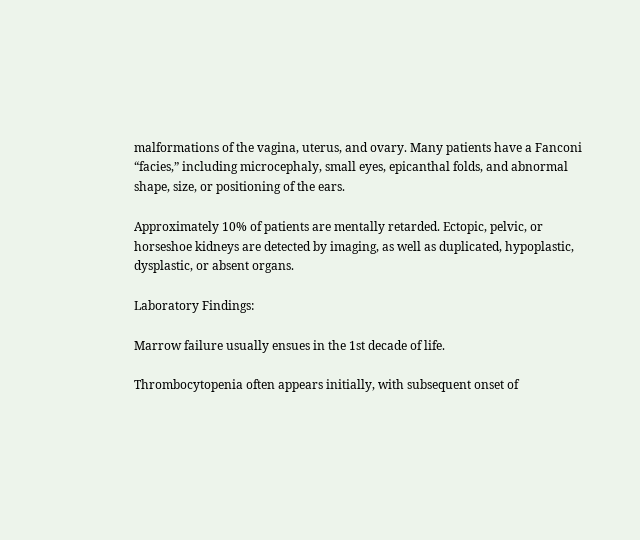malformations of the vagina, uterus, and ovary. Many patients have a Fanconi “facies,” including microcephaly, small eyes, epicanthal folds, and abnormal shape, size, or positioning of the ears.

Approximately 10% of patients are mentally retarded. Ectopic, pelvic, or horseshoe kidneys are detected by imaging, as well as duplicated, hypoplastic, dysplastic, or absent organs.

Laboratory Findings:

Marrow failure usually ensues in the 1st decade of life.

Thrombocytopenia often appears initially, with subsequent onset of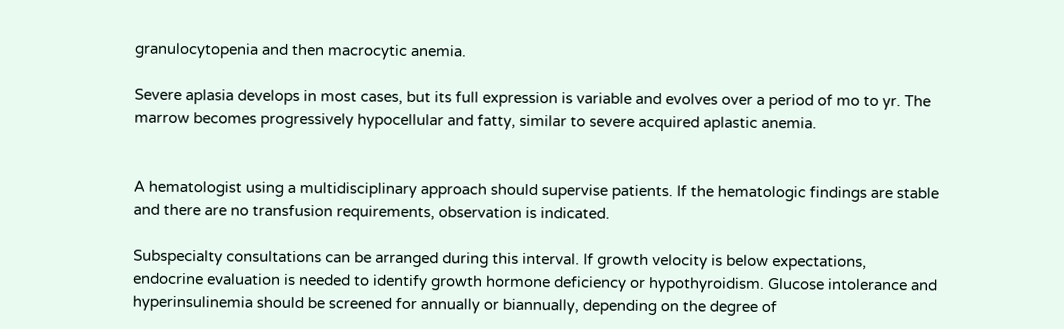granulocytopenia and then macrocytic anemia.

Severe aplasia develops in most cases, but its full expression is variable and evolves over a period of mo to yr. The marrow becomes progressively hypocellular and fatty, similar to severe acquired aplastic anemia.


A hematologist using a multidisciplinary approach should supervise patients. If the hematologic findings are stable and there are no transfusion requirements, observation is indicated.

Subspecialty consultations can be arranged during this interval. If growth velocity is below expectations, endocrine evaluation is needed to identify growth hormone deficiency or hypothyroidism. Glucose intolerance and hyperinsulinemia should be screened for annually or biannually, depending on the degree of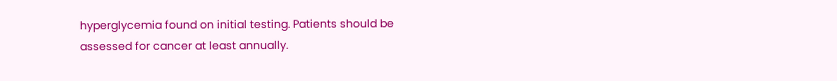hyperglycemia found on initial testing. Patients should be assessed for cancer at least annually.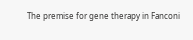The premise for gene therapy in Fanconi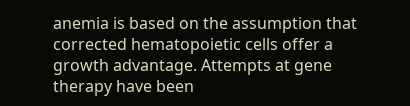anemia is based on the assumption that corrected hematopoietic cells offer a growth advantage. Attempts at gene therapy have been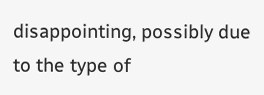disappointing, possibly due to the type of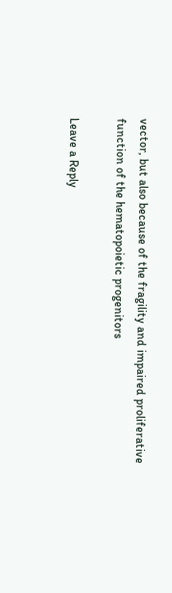vector, but also because of the fragility and impaired proliferative function of the hematopoietic progenitors

Leave a Reply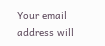Your email address will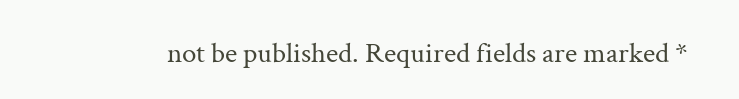not be published. Required fields are marked *